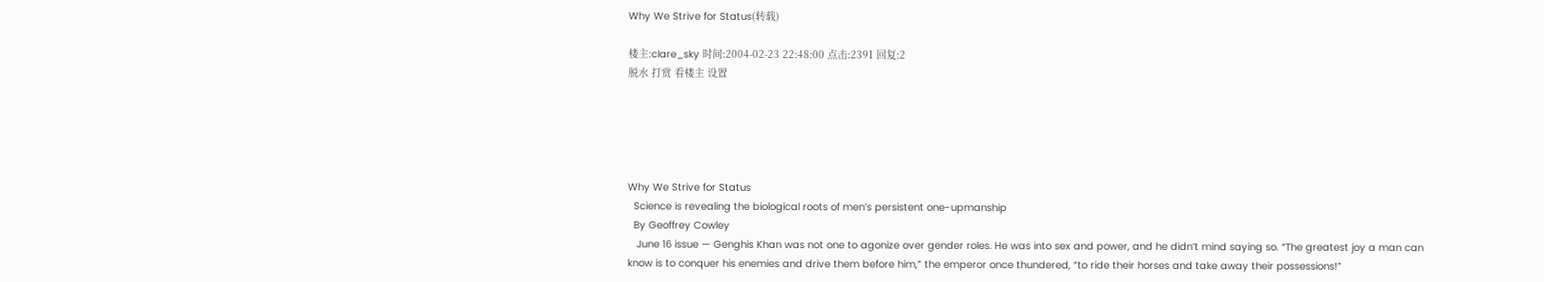Why We Strive for Status(转载)

楼主:clare_sky 时间:2004-02-23 22:48:00 点击:2391 回复:2
脱水 打赏 看楼主 设置





Why We Strive for Status
  Science is revealing the biological roots of men’s persistent one-upmanship
  By Geoffrey Cowley
   June 16 issue — Genghis Khan was not one to agonize over gender roles. He was into sex and power, and he didn’t mind saying so. “The greatest joy a man can know is to conquer his enemies and drive them before him,” the emperor once thundered, “to ride their horses and take away their possessions!”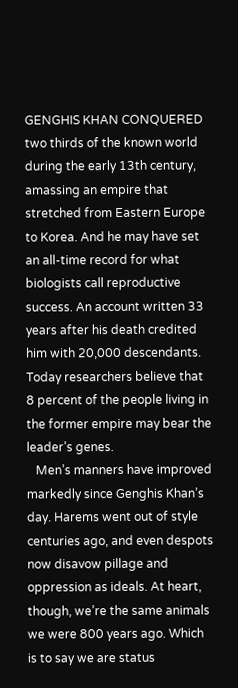GENGHIS KHAN CONQUERED two thirds of the known world during the early 13th century, amassing an empire that stretched from Eastern Europe to Korea. And he may have set an all-time record for what biologists call reproductive success. An account written 33 years after his death credited him with 20,000 descendants. Today researchers believe that 8 percent of the people living in the former empire may bear the leader’s genes.
   Men’s manners have improved markedly since Genghis Khan’s day. Harems went out of style centuries ago, and even despots now disavow pillage and oppression as ideals. At heart, though, we’re the same animals we were 800 years ago. Which is to say we are status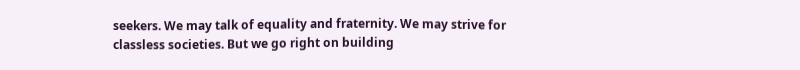seekers. We may talk of equality and fraternity. We may strive for classless societies. But we go right on building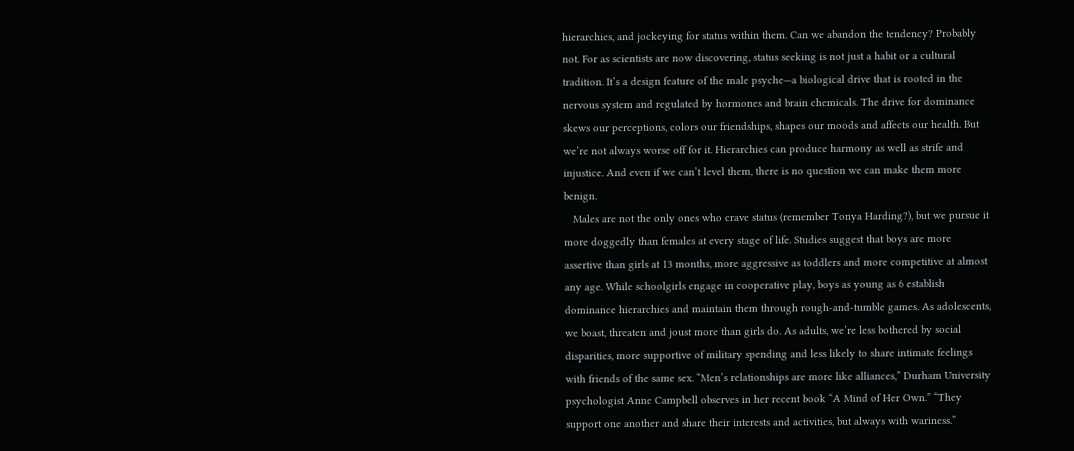hierarchies, and jockeying for status within them. Can we abandon the tendency? Probably not. For as scientists are now discovering, status seeking is not just a habit or a cultural tradition. It’s a design feature of the male psyche—a biological drive that is rooted in the nervous system and regulated by hormones and brain chemicals. The drive for dominance skews our perceptions, colors our friendships, shapes our moods and affects our health. But we’re not always worse off for it. Hierarchies can produce harmony as well as strife and injustice. And even if we can’t level them, there is no question we can make them more benign.
   Males are not the only ones who crave status (remember Tonya Harding?), but we pursue it more doggedly than females at every stage of life. Studies suggest that boys are more assertive than girls at 13 months, more aggressive as toddlers and more competitive at almost any age. While schoolgirls engage in cooperative play, boys as young as 6 establish dominance hierarchies and maintain them through rough-and-tumble games. As adolescents, we boast, threaten and joust more than girls do. As adults, we’re less bothered by social disparities, more supportive of military spending and less likely to share intimate feelings with friends of the same sex. “Men’s relationships are more like alliances,” Durham University psychologist Anne Campbell observes in her recent book “A Mind of Her Own.” “They support one another and share their interests and activities, but always with wariness.”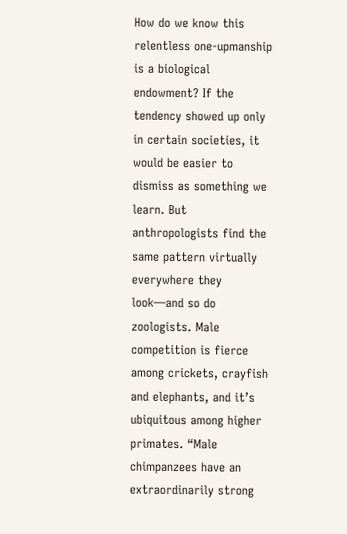How do we know this relentless one-upmanship is a biological endowment? If the tendency showed up only in certain societies, it would be easier to dismiss as something we learn. But anthropologists find the same pattern virtually everywhere they look—and so do zoologists. Male competition is fierce among crickets, crayfish and elephants, and it’s ubiquitous among higher primates. “Male chimpanzees have an extraordinarily strong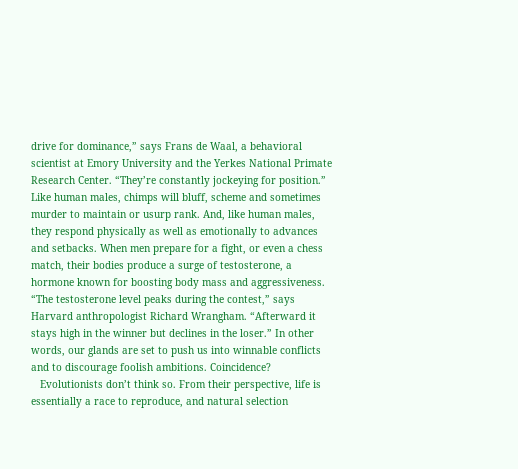drive for dominance,” says Frans de Waal, a behavioral scientist at Emory University and the Yerkes National Primate Research Center. “They’re constantly jockeying for position.” Like human males, chimps will bluff, scheme and sometimes murder to maintain or usurp rank. And, like human males, they respond physically as well as emotionally to advances and setbacks. When men prepare for a fight, or even a chess match, their bodies produce a surge of testosterone, a hormone known for boosting body mass and aggressiveness. “The testosterone level peaks during the contest,” says Harvard anthropologist Richard Wrangham. “Afterward it stays high in the winner but declines in the loser.” In other words, our glands are set to push us into winnable conflicts and to discourage foolish ambitions. Coincidence?
   Evolutionists don’t think so. From their perspective, life is essentially a race to reproduce, and natural selection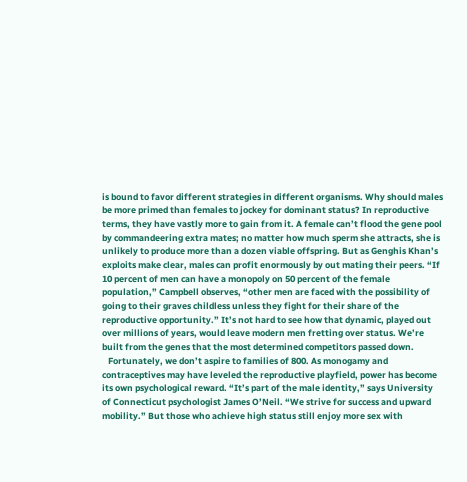is bound to favor different strategies in different organisms. Why should males be more primed than females to jockey for dominant status? In reproductive terms, they have vastly more to gain from it. A female can’t flood the gene pool by commandeering extra mates; no matter how much sperm she attracts, she is unlikely to produce more than a dozen viable offspring. But as Genghis Khan’s exploits make clear, males can profit enormously by out mating their peers. “If 10 percent of men can have a monopoly on 50 percent of the female population,” Campbell observes, “other men are faced with the possibility of going to their graves childless unless they fight for their share of the reproductive opportunity.” It’s not hard to see how that dynamic, played out over millions of years, would leave modern men fretting over status. We’re built from the genes that the most determined competitors passed down.
   Fortunately, we don’t aspire to families of 800. As monogamy and contraceptives may have leveled the reproductive playfield, power has become its own psychological reward. “It’s part of the male identity,” says University of Connecticut psychologist James O’Neil. “We strive for success and upward mobility.” But those who achieve high status still enjoy more sex with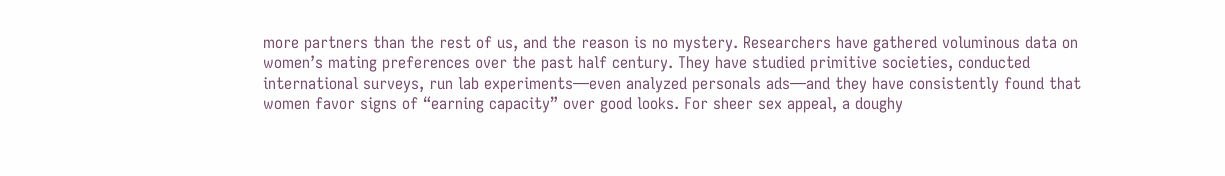more partners than the rest of us, and the reason is no mystery. Researchers have gathered voluminous data on women’s mating preferences over the past half century. They have studied primitive societies, conducted international surveys, run lab experiments—even analyzed personals ads—and they have consistently found that women favor signs of “earning capacity” over good looks. For sheer sex appeal, a doughy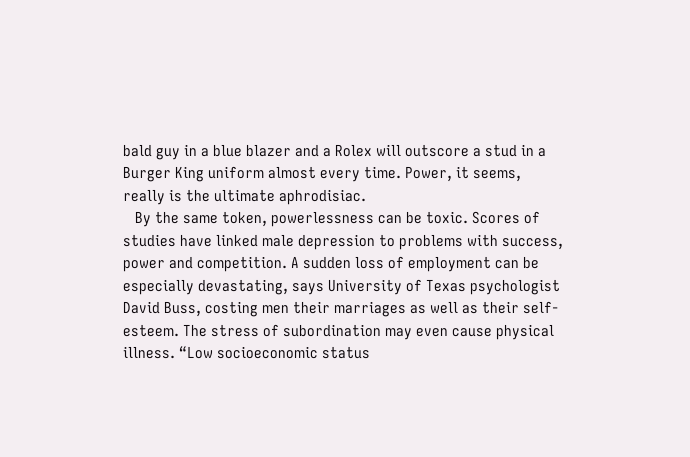bald guy in a blue blazer and a Rolex will outscore a stud in a Burger King uniform almost every time. Power, it seems, really is the ultimate aphrodisiac.
   By the same token, powerlessness can be toxic. Scores of studies have linked male depression to problems with success, power and competition. A sudden loss of employment can be especially devastating, says University of Texas psychologist David Buss, costing men their marriages as well as their self-esteem. The stress of subordination may even cause physical illness. “Low socioeconomic status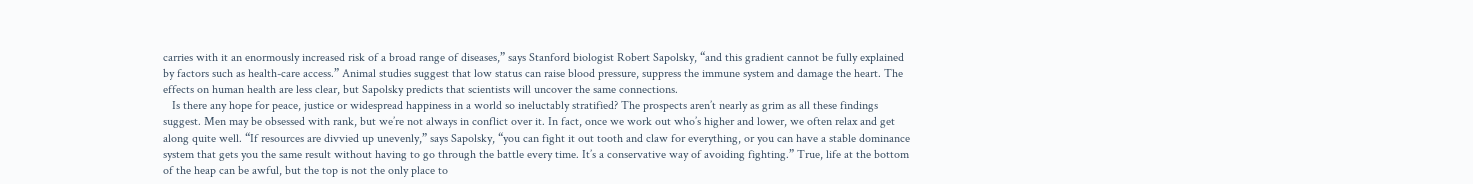carries with it an enormously increased risk of a broad range of diseases,” says Stanford biologist Robert Sapolsky, “and this gradient cannot be fully explained by factors such as health-care access.” Animal studies suggest that low status can raise blood pressure, suppress the immune system and damage the heart. The effects on human health are less clear, but Sapolsky predicts that scientists will uncover the same connections.
   Is there any hope for peace, justice or widespread happiness in a world so ineluctably stratified? The prospects aren’t nearly as grim as all these findings suggest. Men may be obsessed with rank, but we’re not always in conflict over it. In fact, once we work out who’s higher and lower, we often relax and get along quite well. “If resources are divvied up unevenly,” says Sapolsky, “you can fight it out tooth and claw for everything, or you can have a stable dominance system that gets you the same result without having to go through the battle every time. It’s a conservative way of avoiding fighting.” True, life at the bottom of the heap can be awful, but the top is not the only place to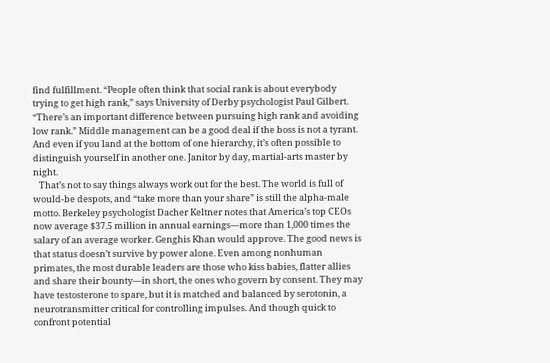find fulfillment. “People often think that social rank is about everybody trying to get high rank,” says University of Derby psychologist Paul Gilbert. “There’s an important difference between pursuing high rank and avoiding low rank.” Middle management can be a good deal if the boss is not a tyrant. And even if you land at the bottom of one hierarchy, it’s often possible to distinguish yourself in another one. Janitor by day, martial-arts master by night.
   That’s not to say things always work out for the best. The world is full of would-be despots, and “take more than your share” is still the alpha-male motto. Berkeley psychologist Dacher Keltner notes that America’s top CEOs now average $37.5 million in annual earnings—more than 1,000 times the salary of an average worker. Genghis Khan would approve. The good news is that status doesn’t survive by power alone. Even among nonhuman primates, the most durable leaders are those who kiss babies, flatter allies and share their bounty—in short, the ones who govern by consent. They may have testosterone to spare, but it is matched and balanced by serotonin, a neurotransmitter critical for controlling impulses. And though quick to confront potential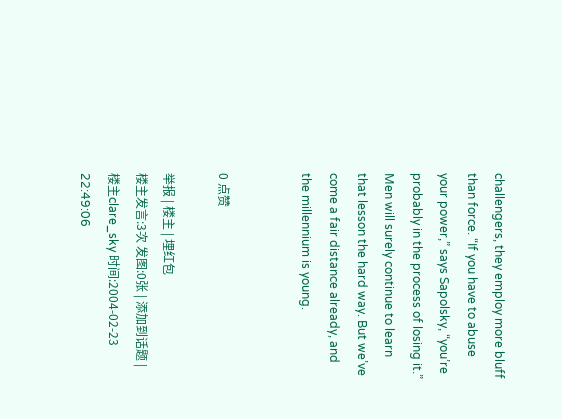challengers, they employ more bluff than force. “If you have to abuse your power,” says Sapolsky, “you’re probably in the process of losing it.” Men will surely continue to learn that lesson the hard way. But we’ve come a fair distance already, and the millennium is young.


0 点赞

举报 | 楼主 | 埋红包
楼主发言:3次 发图:0张 | 添加到话题 |
楼主clare_sky 时间:2004-02-23 22:49:06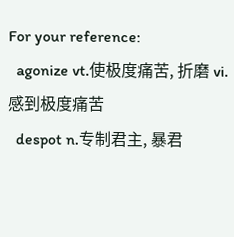For your reference:
  agonize vt.使极度痛苦, 折磨 vi.感到极度痛苦
  despot n.专制君主, 暴君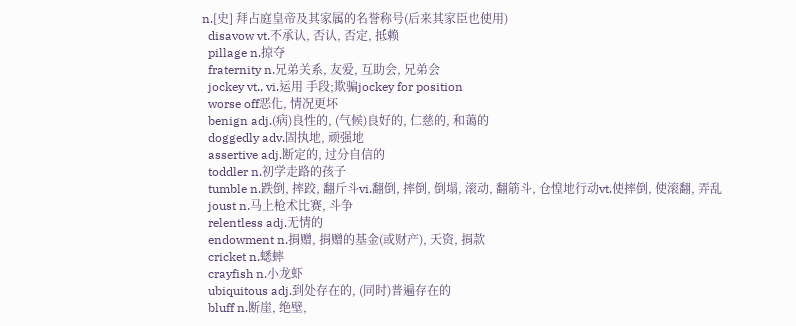n.[史] 拜占庭皇帝及其家属的名誉称号(后来其家臣也使用)
  disavow vt.不承认, 否认, 否定, 抵赖
  pillage n.掠夺
  fraternity n.兄弟关系, 友爱, 互助会, 兄弟会
  jockey vt., vi.运用 手段;欺骗jockey for position
  worse off恶化, 情况更坏
  benign adj.(病)良性的, (气候)良好的, 仁慈的, 和蔼的
  doggedly adv.固执地, 顽强地
  assertive adj.断定的, 过分自信的
  toddler n.初学走路的孩子
  tumble n.跌倒, 摔跤, 翻斤斗vi.翻倒, 摔倒, 倒塌, 滚动, 翻筋斗, 仓惶地行动vt.使摔倒, 使滚翻, 弄乱
  joust n.马上枪术比赛, 斗争
  relentless adj.无情的
  endowment n.捐赠, 捐赠的基金(或财产), 天资, 捐款
  cricket n.蟋蟀
  crayfish n.小龙虾
  ubiquitous adj.到处存在的, (同时)普遍存在的
  bluff n.断崖, 绝壁,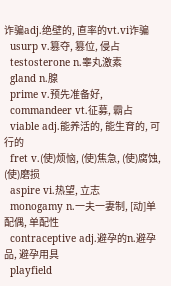诈骗adj.绝壁的, 直率的vt.vi诈骗
  usurp v.篡夺, 篡位, 侵占
  testosterone n.睾丸激素
  gland n.腺
  prime v.预先准备好,
  commandeer vt.征募, 霸占
  viable adj.能养活的, 能生育的, 可行的
  fret v.(使)烦恼, (使)焦急, (使)腐蚀, (使)磨损
  aspire vi.热望, 立志
  monogamy n.一夫一妻制, [动]单配偶, 单配性
  contraceptive adj.避孕的n.避孕品, 避孕用具
  playfield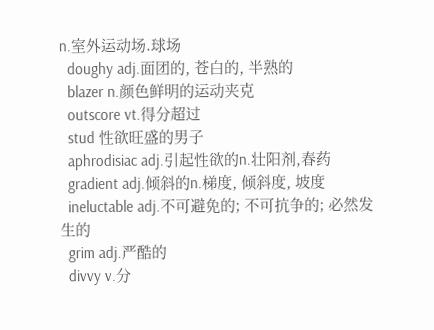n.室外运动场.球场
  doughy adj.面团的, 苍白的, 半熟的
  blazer n.颜色鲜明的运动夹克
  outscore vt.得分超过
  stud 性欲旺盛的男子
  aphrodisiac adj.引起性欲的n.壮阳剂,春药
  gradient adj.倾斜的n.梯度, 倾斜度, 坡度
  ineluctable adj.不可避免的; 不可抗争的; 必然发生的
  grim adj.严酷的
  divvy v.分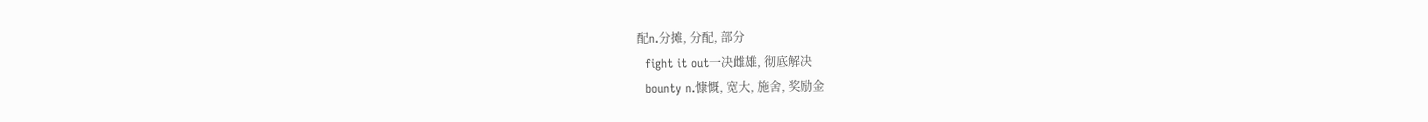配n.分摊, 分配, 部分
  fight it out一决雌雄, 彻底解决
  bounty n.慷慨, 宽大, 施舍, 奖励金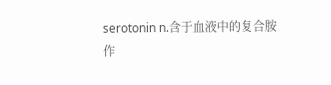serotonin n.含于血液中的复合胺
作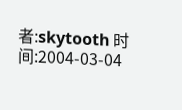者:skytooth 时间:2004-03-04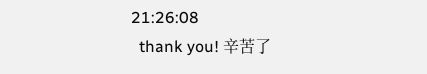21:26:08
  thank you! 辛苦了